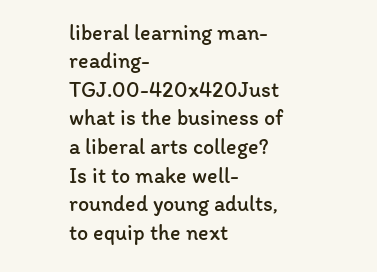liberal learning man-reading-TGJ.00-420x420Just what is the business of a liberal arts college?  Is it to make well-rounded young adults, to equip the next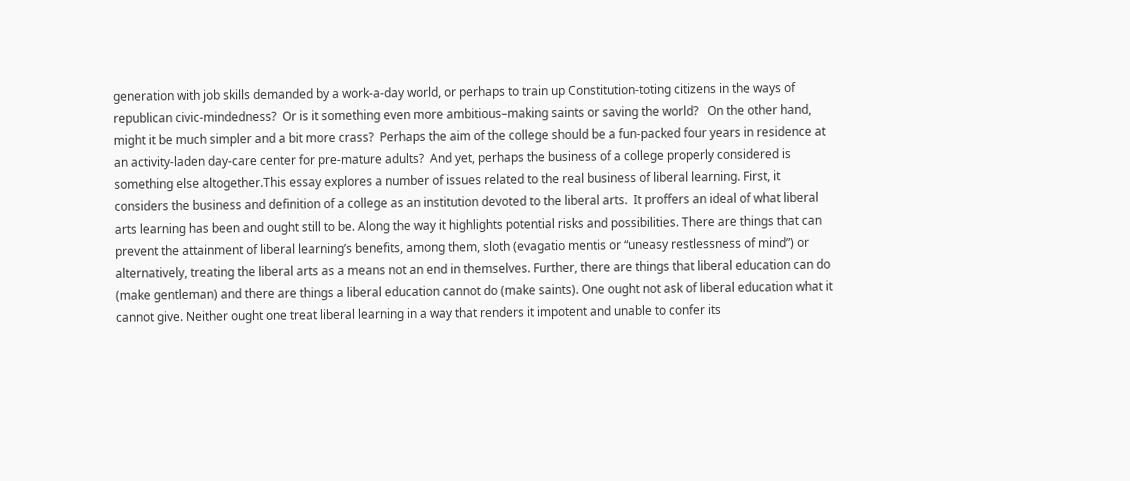generation with job skills demanded by a work-a-day world, or perhaps to train up Constitution-toting citizens in the ways of republican civic-mindedness?  Or is it something even more ambitious–making saints or saving the world?   On the other hand, might it be much simpler and a bit more crass?  Perhaps the aim of the college should be a fun-packed four years in residence at an activity-laden day-care center for pre-mature adults?  And yet, perhaps the business of a college properly considered is something else altogether.This essay explores a number of issues related to the real business of liberal learning. First, it considers the business and definition of a college as an institution devoted to the liberal arts.  It proffers an ideal of what liberal arts learning has been and ought still to be. Along the way it highlights potential risks and possibilities. There are things that can prevent the attainment of liberal learning’s benefits, among them, sloth (evagatio mentis or “uneasy restlessness of mind”) or alternatively, treating the liberal arts as a means not an end in themselves. Further, there are things that liberal education can do (make gentleman) and there are things a liberal education cannot do (make saints). One ought not ask of liberal education what it cannot give. Neither ought one treat liberal learning in a way that renders it impotent and unable to confer its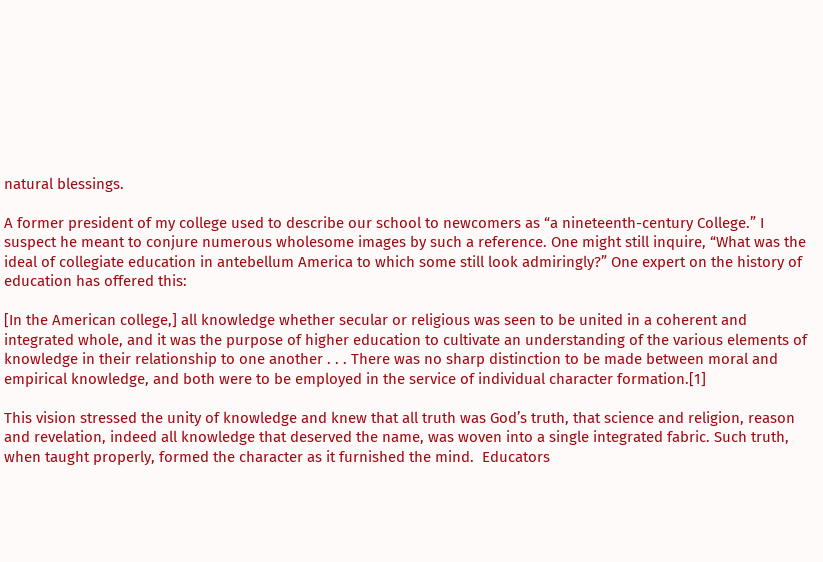natural blessings.

A former president of my college used to describe our school to newcomers as “a nineteenth-century College.” I suspect he meant to conjure numerous wholesome images by such a reference. One might still inquire, “What was the ideal of collegiate education in antebellum America to which some still look admiringly?” One expert on the history of education has offered this:

[In the American college,] all knowledge whether secular or religious was seen to be united in a coherent and integrated whole, and it was the purpose of higher education to cultivate an understanding of the various elements of knowledge in their relationship to one another . . . There was no sharp distinction to be made between moral and empirical knowledge, and both were to be employed in the service of individual character formation.[1]

This vision stressed the unity of knowledge and knew that all truth was God’s truth, that science and religion, reason and revelation, indeed all knowledge that deserved the name, was woven into a single integrated fabric. Such truth, when taught properly, formed the character as it furnished the mind.  Educators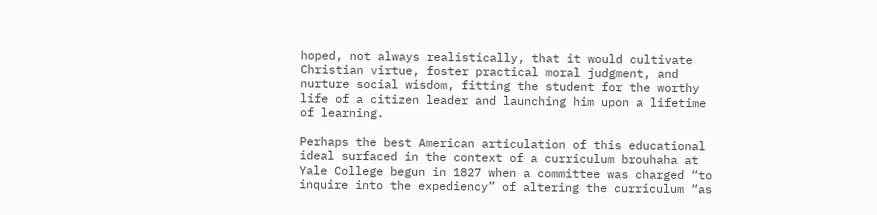hoped, not always realistically, that it would cultivate Christian virtue, foster practical moral judgment, and nurture social wisdom, fitting the student for the worthy life of a citizen leader and launching him upon a lifetime of learning.

Perhaps the best American articulation of this educational ideal surfaced in the context of a curriculum brouhaha at Yale College begun in 1827 when a committee was charged “to inquire into the expediency” of altering the curriculum “as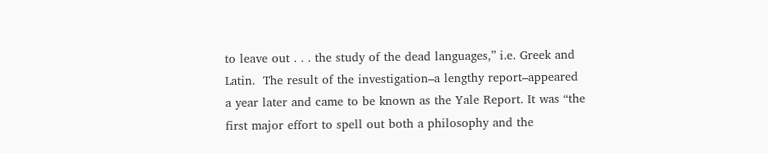to leave out . . . the study of the dead languages,” i.e. Greek and Latin.  The result of the investigation–a lengthy report–appeared a year later and came to be known as the Yale Report. It was “the first major effort to spell out both a philosophy and the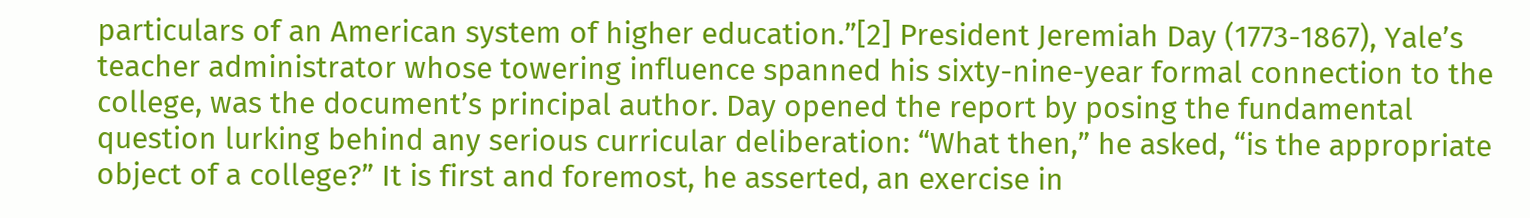particulars of an American system of higher education.”[2] President Jeremiah Day (1773-1867), Yale’s teacher administrator whose towering influence spanned his sixty-nine-year formal connection to the college, was the document’s principal author. Day opened the report by posing the fundamental question lurking behind any serious curricular deliberation: “What then,” he asked, “is the appropriate object of a college?” It is first and foremost, he asserted, an exercise in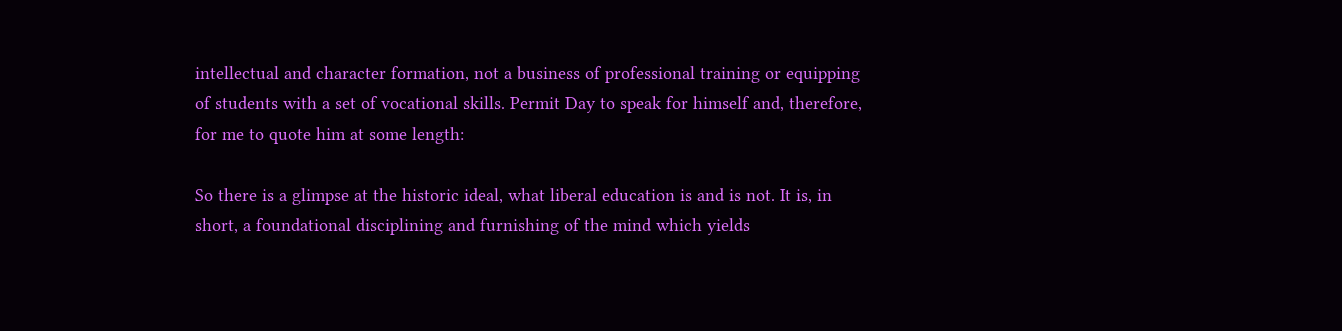intellectual and character formation, not a business of professional training or equipping of students with a set of vocational skills. Permit Day to speak for himself and, therefore, for me to quote him at some length:

So there is a glimpse at the historic ideal, what liberal education is and is not. It is, in short, a foundational disciplining and furnishing of the mind which yields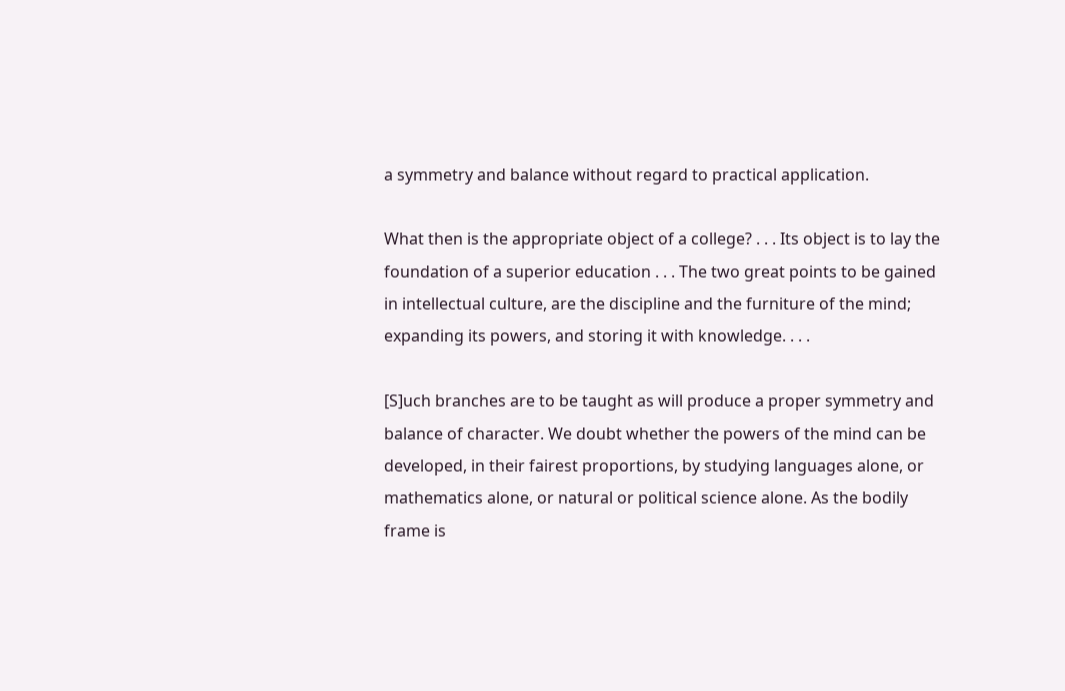a symmetry and balance without regard to practical application.

What then is the appropriate object of a college? . . . Its object is to lay the foundation of a superior education . . . The two great points to be gained in intellectual culture, are the discipline and the furniture of the mind; expanding its powers, and storing it with knowledge. . . .

[S]uch branches are to be taught as will produce a proper symmetry and balance of character. We doubt whether the powers of the mind can be developed, in their fairest proportions, by studying languages alone, or mathematics alone, or natural or political science alone. As the bodily frame is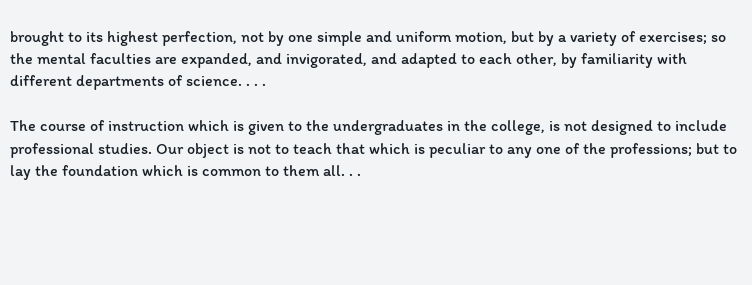brought to its highest perfection, not by one simple and uniform motion, but by a variety of exercises; so the mental faculties are expanded, and invigorated, and adapted to each other, by familiarity with different departments of science. . . .

The course of instruction which is given to the undergraduates in the college, is not designed to include professional studies. Our object is not to teach that which is peculiar to any one of the professions; but to lay the foundation which is common to them all. . .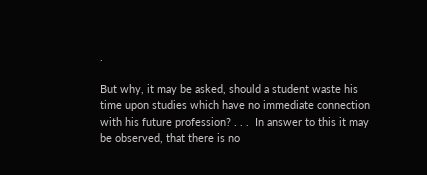.

But why, it may be asked, should a student waste his time upon studies which have no immediate connection with his future profession? . . .  In answer to this it may be observed, that there is no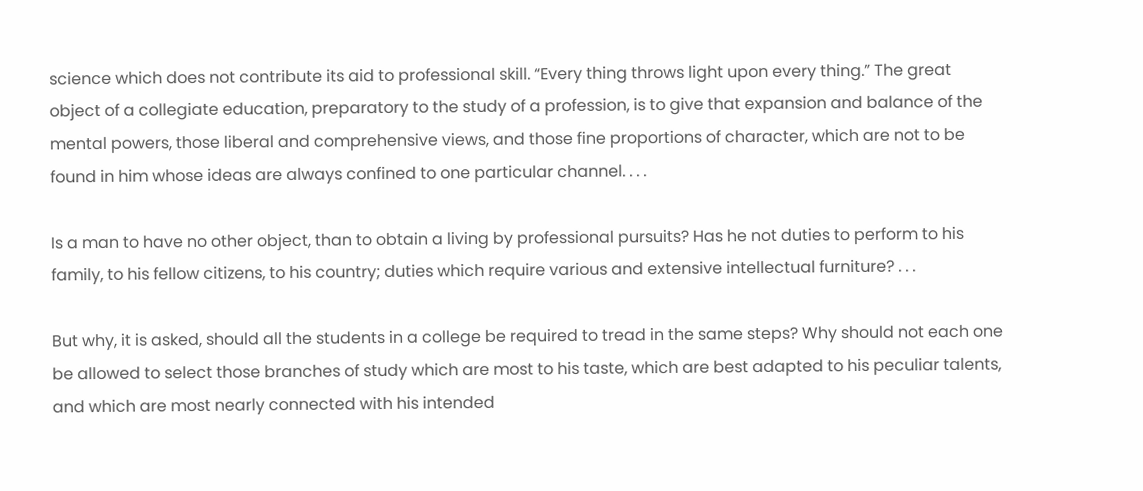science which does not contribute its aid to professional skill. “Every thing throws light upon every thing.” The great object of a collegiate education, preparatory to the study of a profession, is to give that expansion and balance of the mental powers, those liberal and comprehensive views, and those fine proportions of character, which are not to be found in him whose ideas are always confined to one particular channel. . . .

Is a man to have no other object, than to obtain a living by professional pursuits? Has he not duties to perform to his family, to his fellow citizens, to his country; duties which require various and extensive intellectual furniture? . . .

But why, it is asked, should all the students in a college be required to tread in the same steps? Why should not each one be allowed to select those branches of study which are most to his taste, which are best adapted to his peculiar talents, and which are most nearly connected with his intended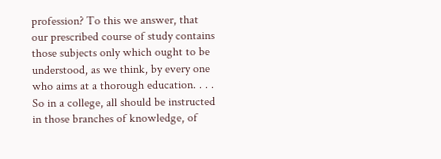profession? To this we answer, that our prescribed course of study contains those subjects only which ought to be understood, as we think, by every one who aims at a thorough education. . . . So in a college, all should be instructed in those branches of knowledge, of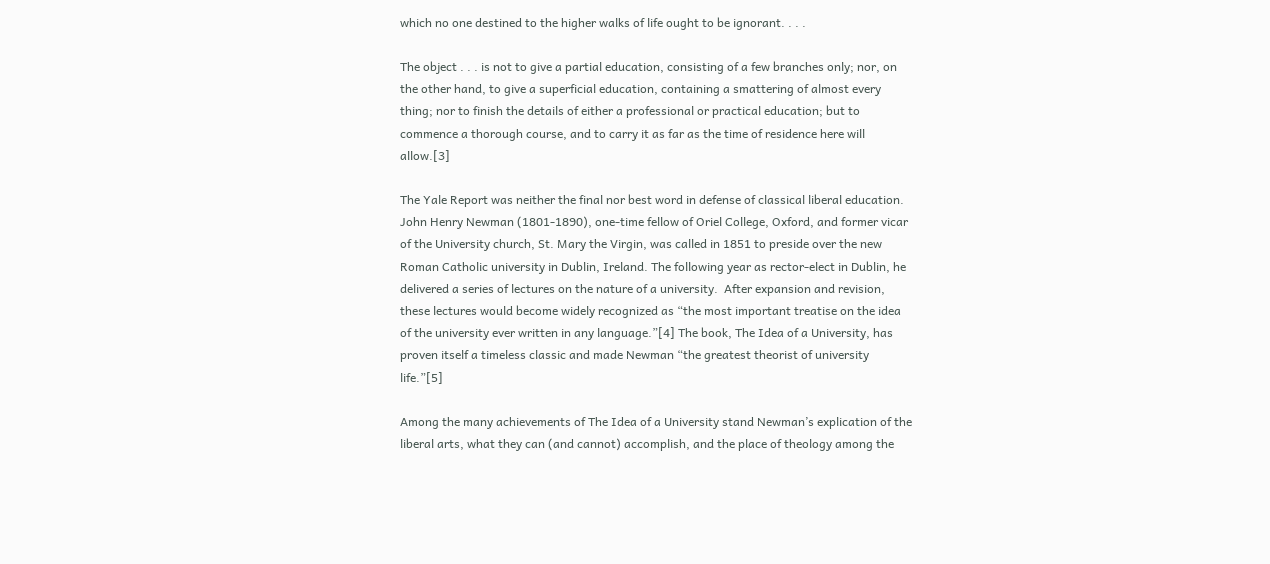which no one destined to the higher walks of life ought to be ignorant. . . .

The object . . . is not to give a partial education, consisting of a few branches only; nor, on the other hand, to give a superficial education, containing a smattering of almost every thing; nor to finish the details of either a professional or practical education; but to commence a thorough course, and to carry it as far as the time of residence here will allow.[3]

The Yale Report was neither the final nor best word in defense of classical liberal education. John Henry Newman (1801-1890), one-time fellow of Oriel College, Oxford, and former vicar of the University church, St. Mary the Virgin, was called in 1851 to preside over the new Roman Catholic university in Dublin, Ireland. The following year as rector-elect in Dublin, he delivered a series of lectures on the nature of a university.  After expansion and revision, these lectures would become widely recognized as “the most important treatise on the idea of the university ever written in any language.”[4] The book, The Idea of a University, has proven itself a timeless classic and made Newman “the greatest theorist of university life.”[5]

Among the many achievements of The Idea of a University stand Newman’s explication of the liberal arts, what they can (and cannot) accomplish, and the place of theology among the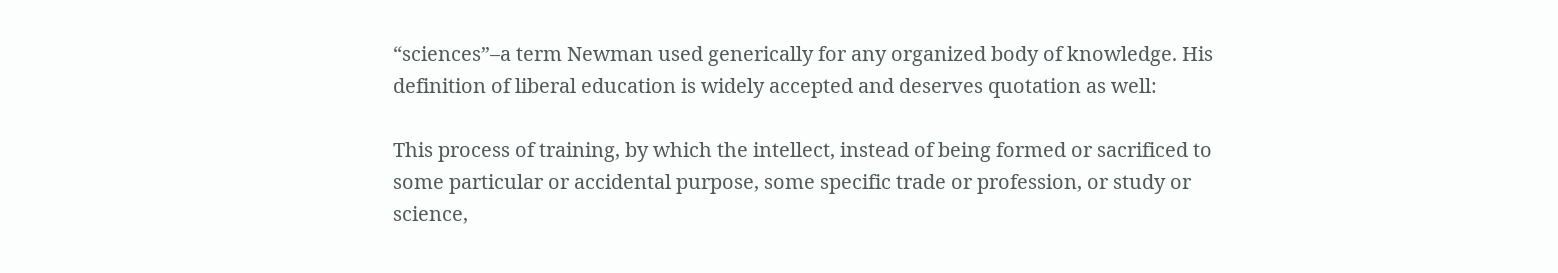“sciences”–a term Newman used generically for any organized body of knowledge. His definition of liberal education is widely accepted and deserves quotation as well:

This process of training, by which the intellect, instead of being formed or sacrificed to some particular or accidental purpose, some specific trade or profession, or study or science,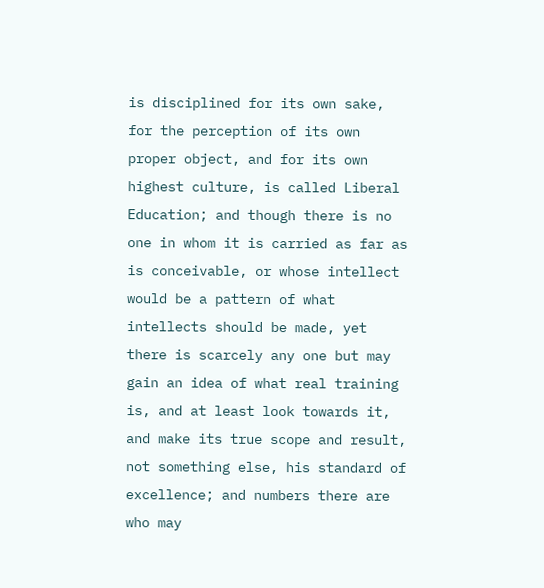is disciplined for its own sake, for the perception of its own proper object, and for its own highest culture, is called Liberal Education; and though there is no one in whom it is carried as far as is conceivable, or whose intellect would be a pattern of what intellects should be made, yet there is scarcely any one but may gain an idea of what real training is, and at least look towards it, and make its true scope and result, not something else, his standard of excellence; and numbers there are who may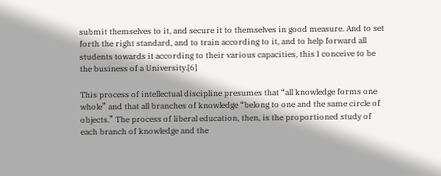submit themselves to it, and secure it to themselves in good measure. And to set forth the right standard, and to train according to it, and to help forward all students towards it according to their various capacities, this I conceive to be the business of a University.[6]

This process of intellectual discipline presumes that “all knowledge forms one whole” and that all branches of knowledge “belong to one and the same circle of objects.” The process of liberal education, then, is the proportioned study of each branch of knowledge and the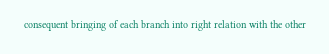consequent bringing of each branch into right relation with the other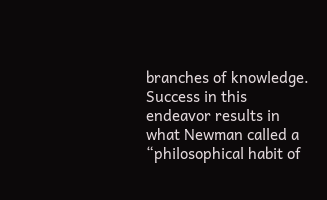branches of knowledge. Success in this endeavor results in what Newman called a “philosophical habit of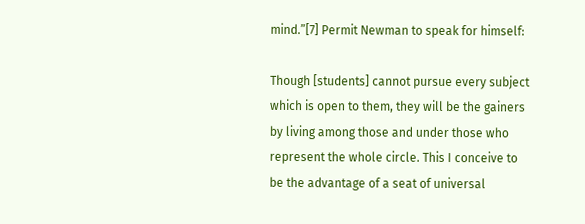mind.”[7] Permit Newman to speak for himself:

Though [students] cannot pursue every subject which is open to them, they will be the gainers by living among those and under those who represent the whole circle. This I conceive to be the advantage of a seat of universal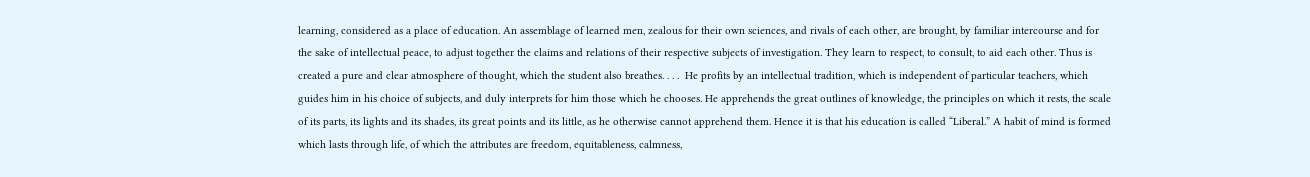learning, considered as a place of education. An assemblage of learned men, zealous for their own sciences, and rivals of each other, are brought, by familiar intercourse and for the sake of intellectual peace, to adjust together the claims and relations of their respective subjects of investigation. They learn to respect, to consult, to aid each other. Thus is created a pure and clear atmosphere of thought, which the student also breathes. . . .  He profits by an intellectual tradition, which is independent of particular teachers, which guides him in his choice of subjects, and duly interprets for him those which he chooses. He apprehends the great outlines of knowledge, the principles on which it rests, the scale of its parts, its lights and its shades, its great points and its little, as he otherwise cannot apprehend them. Hence it is that his education is called “Liberal.” A habit of mind is formed which lasts through life, of which the attributes are freedom, equitableness, calmness,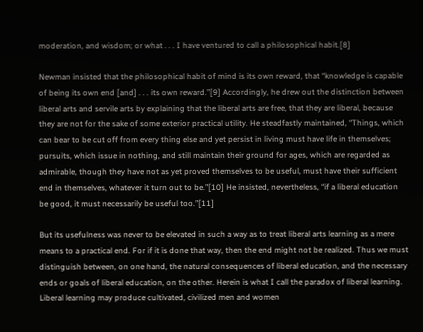moderation, and wisdom; or what . . . I have ventured to call a philosophical habit.[8]

Newman insisted that the philosophical habit of mind is its own reward, that “knowledge is capable of being its own end [and] . . . its own reward.”[9] Accordingly, he drew out the distinction between liberal arts and servile arts by explaining that the liberal arts are free, that they are liberal, because they are not for the sake of some exterior practical utility. He steadfastly maintained, “Things, which can bear to be cut off from every thing else and yet persist in living must have life in themselves; pursuits, which issue in nothing, and still maintain their ground for ages, which are regarded as admirable, though they have not as yet proved themselves to be useful, must have their sufficient end in themselves, whatever it turn out to be.”[10] He insisted, nevertheless, “if a liberal education be good, it must necessarily be useful too.”[11]

But its usefulness was never to be elevated in such a way as to treat liberal arts learning as a mere means to a practical end. For if it is done that way, then the end might not be realized. Thus we must distinguish between, on one hand, the natural consequences of liberal education, and the necessary ends or goals of liberal education, on the other. Herein is what I call the paradox of liberal learning. Liberal learning may produce cultivated, civilized men and women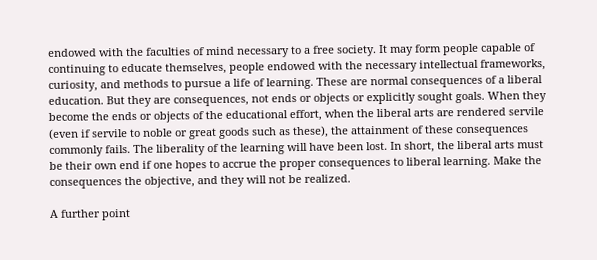endowed with the faculties of mind necessary to a free society. It may form people capable of continuing to educate themselves, people endowed with the necessary intellectual frameworks, curiosity, and methods to pursue a life of learning. These are normal consequences of a liberal education. But they are consequences, not ends or objects or explicitly sought goals. When they become the ends or objects of the educational effort, when the liberal arts are rendered servile (even if servile to noble or great goods such as these), the attainment of these consequences commonly fails. The liberality of the learning will have been lost. In short, the liberal arts must be their own end if one hopes to accrue the proper consequences to liberal learning. Make the consequences the objective, and they will not be realized.

A further point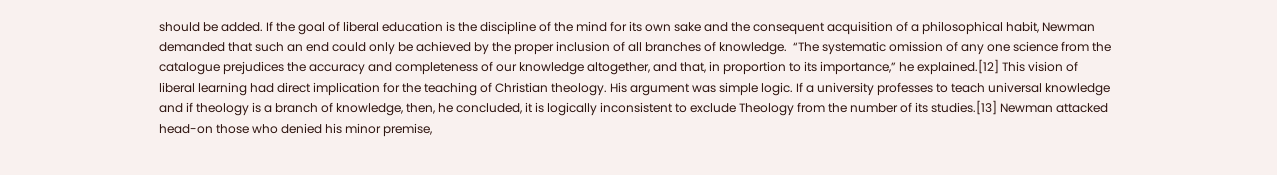should be added. If the goal of liberal education is the discipline of the mind for its own sake and the consequent acquisition of a philosophical habit, Newman demanded that such an end could only be achieved by the proper inclusion of all branches of knowledge.  “The systematic omission of any one science from the catalogue prejudices the accuracy and completeness of our knowledge altogether, and that, in proportion to its importance,” he explained.[12] This vision of liberal learning had direct implication for the teaching of Christian theology. His argument was simple logic. If a university professes to teach universal knowledge and if theology is a branch of knowledge, then, he concluded, it is logically inconsistent to exclude Theology from the number of its studies.[13] Newman attacked head-on those who denied his minor premise,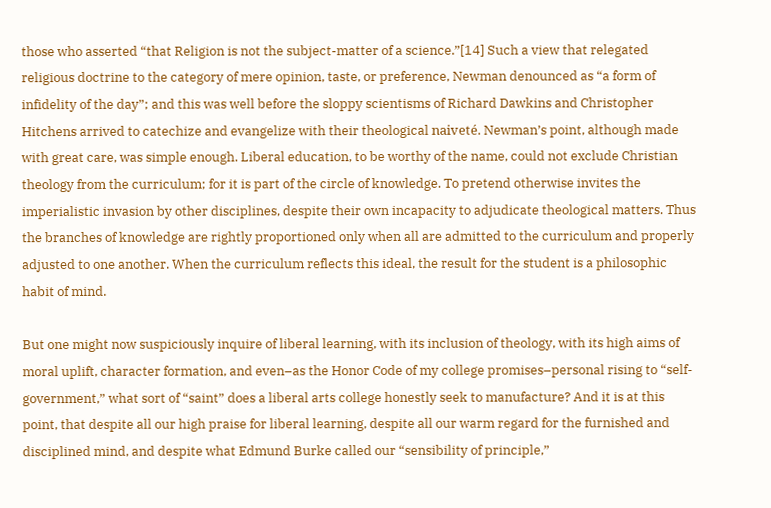those who asserted “that Religion is not the subject-matter of a science.”[14] Such a view that relegated religious doctrine to the category of mere opinion, taste, or preference, Newman denounced as “a form of infidelity of the day”; and this was well before the sloppy scientisms of Richard Dawkins and Christopher Hitchens arrived to catechize and evangelize with their theological naiveté. Newman’s point, although made with great care, was simple enough. Liberal education, to be worthy of the name, could not exclude Christian theology from the curriculum; for it is part of the circle of knowledge. To pretend otherwise invites the imperialistic invasion by other disciplines, despite their own incapacity to adjudicate theological matters. Thus the branches of knowledge are rightly proportioned only when all are admitted to the curriculum and properly adjusted to one another. When the curriculum reflects this ideal, the result for the student is a philosophic habit of mind.

But one might now suspiciously inquire of liberal learning, with its inclusion of theology, with its high aims of moral uplift, character formation, and even–as the Honor Code of my college promises–personal rising to “self-government,” what sort of “saint” does a liberal arts college honestly seek to manufacture? And it is at this point, that despite all our high praise for liberal learning, despite all our warm regard for the furnished and disciplined mind, and despite what Edmund Burke called our “sensibility of principle,”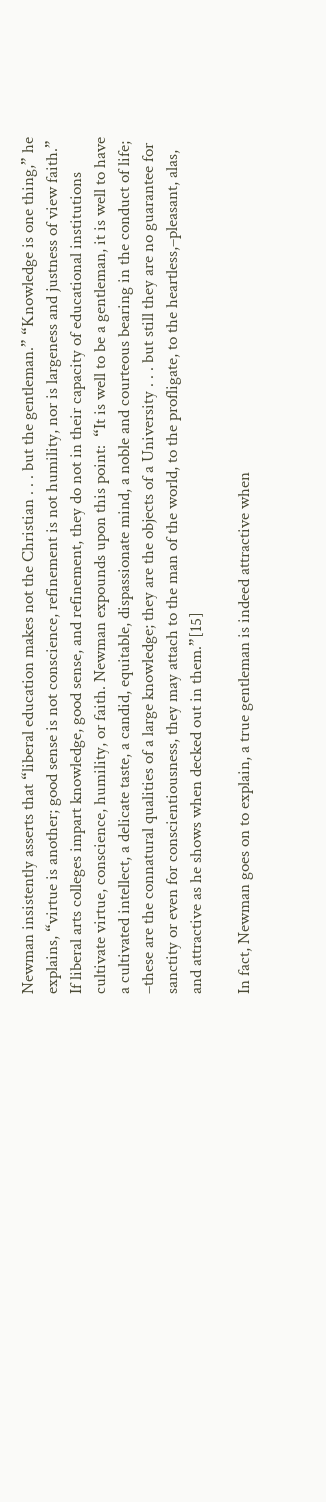Newman insistently asserts that “liberal education makes not the Christian . . . but the gentleman.” “Knowledge is one thing,” he explains, “virtue is another; good sense is not conscience, refinement is not humility, nor is largeness and justness of view faith.” If liberal arts colleges impart knowledge, good sense, and refinement, they do not in their capacity of educational institutions cultivate virtue, conscience, humility, or faith. Newman expounds upon this point:  “It is well to be a gentleman, it is well to have a cultivated intellect, a delicate taste, a candid, equitable, dispassionate mind, a noble and courteous bearing in the conduct of life; –these are the connatural qualities of a large knowledge; they are the objects of a University . . . but still they are no guarantee for sanctity or even for conscientiousness, they may attach to the man of the world, to the profligate, to the heartless,–pleasant, alas, and attractive as he shows when decked out in them.”[15]

In fact, Newman goes on to explain, a true gentleman is indeed attractive when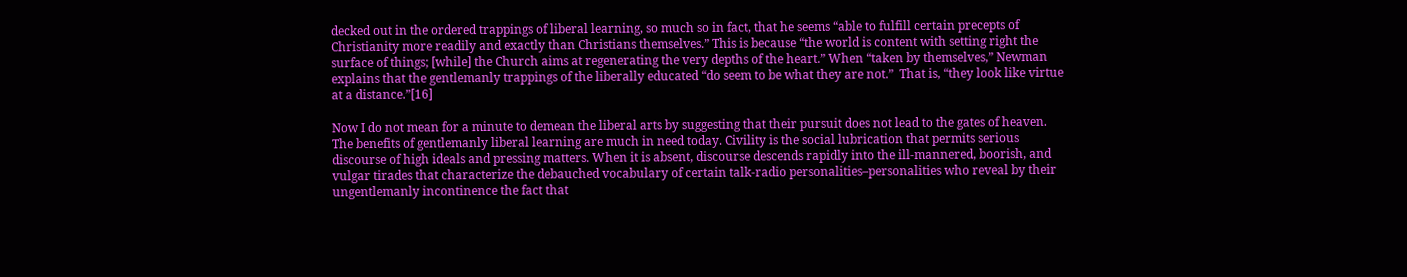decked out in the ordered trappings of liberal learning, so much so in fact, that he seems “able to fulfill certain precepts of Christianity more readily and exactly than Christians themselves.” This is because “the world is content with setting right the surface of things; [while] the Church aims at regenerating the very depths of the heart.” When “taken by themselves,” Newman explains that the gentlemanly trappings of the liberally educated “do seem to be what they are not.”  That is, “they look like virtue at a distance.”[16]

Now I do not mean for a minute to demean the liberal arts by suggesting that their pursuit does not lead to the gates of heaven. The benefits of gentlemanly liberal learning are much in need today. Civility is the social lubrication that permits serious discourse of high ideals and pressing matters. When it is absent, discourse descends rapidly into the ill-mannered, boorish, and vulgar tirades that characterize the debauched vocabulary of certain talk-radio personalities–personalities who reveal by their ungentlemanly incontinence the fact that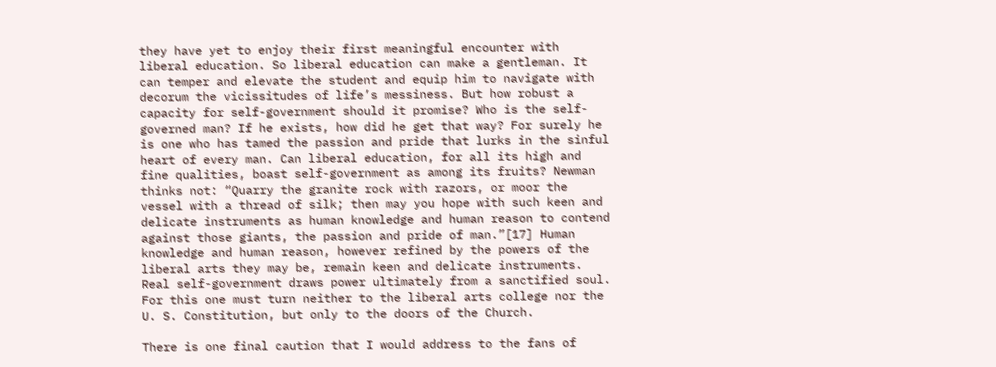they have yet to enjoy their first meaningful encounter with liberal education. So liberal education can make a gentleman. It can temper and elevate the student and equip him to navigate with decorum the vicissitudes of life’s messiness. But how robust a capacity for self-government should it promise? Who is the self-governed man? If he exists, how did he get that way? For surely he is one who has tamed the passion and pride that lurks in the sinful heart of every man. Can liberal education, for all its high and fine qualities, boast self-government as among its fruits? Newman thinks not: “Quarry the granite rock with razors, or moor the vessel with a thread of silk; then may you hope with such keen and delicate instruments as human knowledge and human reason to contend against those giants, the passion and pride of man.”[17] Human knowledge and human reason, however refined by the powers of the liberal arts they may be, remain keen and delicate instruments. Real self-government draws power ultimately from a sanctified soul. For this one must turn neither to the liberal arts college nor the U. S. Constitution, but only to the doors of the Church.

There is one final caution that I would address to the fans of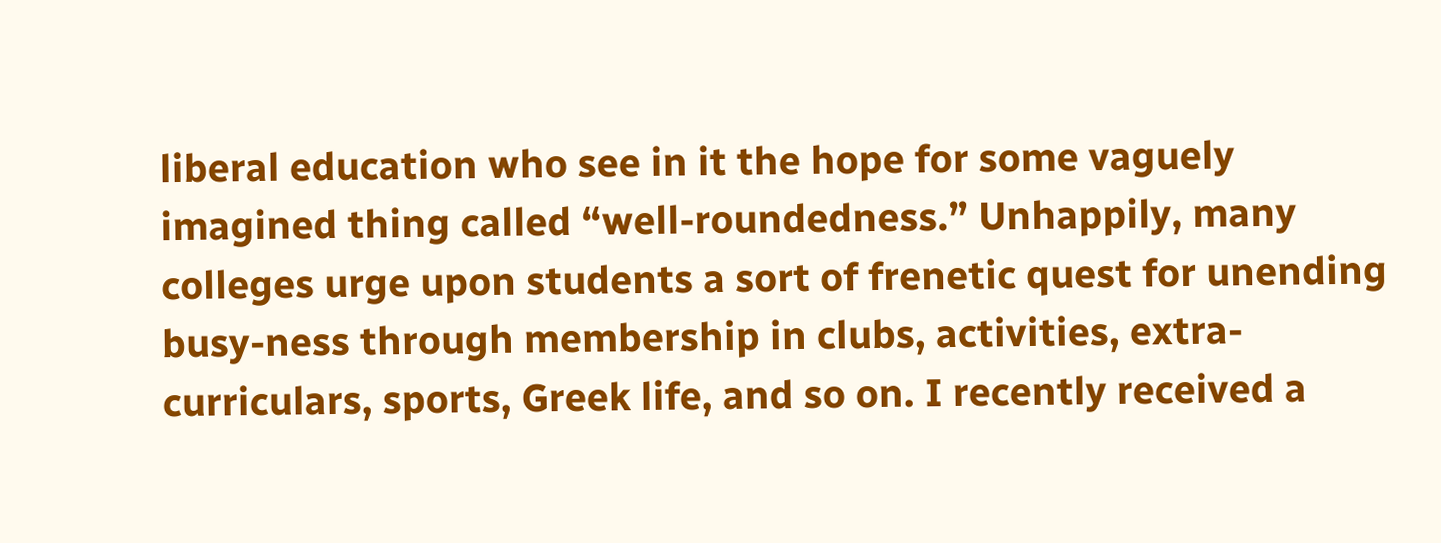liberal education who see in it the hope for some vaguely imagined thing called “well-roundedness.” Unhappily, many colleges urge upon students a sort of frenetic quest for unending busy-ness through membership in clubs, activities, extra-curriculars, sports, Greek life, and so on. I recently received a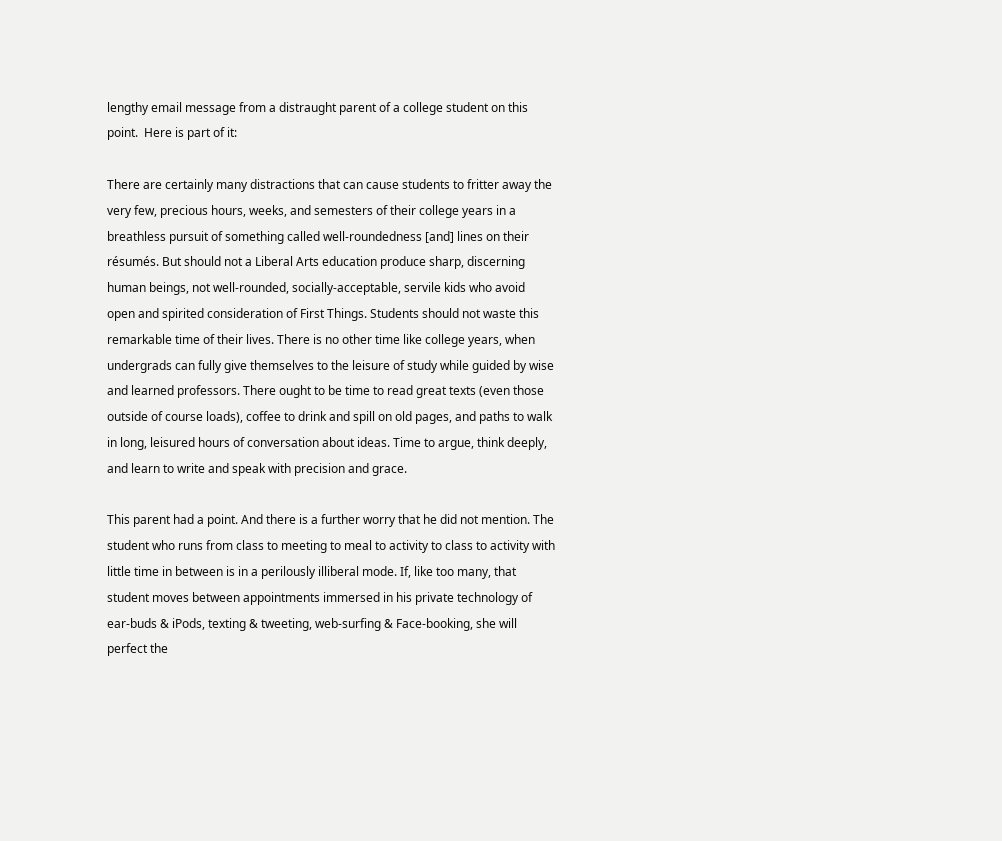lengthy email message from a distraught parent of a college student on this point.  Here is part of it:

There are certainly many distractions that can cause students to fritter away the very few, precious hours, weeks, and semesters of their college years in a breathless pursuit of something called well-roundedness [and] lines on their résumés. But should not a Liberal Arts education produce sharp, discerning human beings, not well-rounded, socially-acceptable, servile kids who avoid open and spirited consideration of First Things. Students should not waste this remarkable time of their lives. There is no other time like college years, when undergrads can fully give themselves to the leisure of study while guided by wise and learned professors. There ought to be time to read great texts (even those outside of course loads), coffee to drink and spill on old pages, and paths to walk in long, leisured hours of conversation about ideas. Time to argue, think deeply, and learn to write and speak with precision and grace.

This parent had a point. And there is a further worry that he did not mention. The student who runs from class to meeting to meal to activity to class to activity with little time in between is in a perilously illiberal mode. If, like too many, that student moves between appointments immersed in his private technology of ear-buds & iPods, texting & tweeting, web-surfing & Face-booking, she will perfect the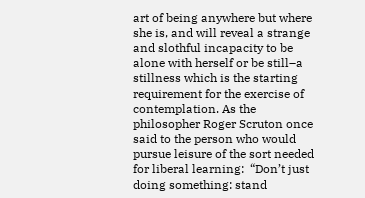art of being anywhere but where she is, and will reveal a strange and slothful incapacity to be alone with herself or be still–a stillness which is the starting requirement for the exercise of contemplation. As the philosopher Roger Scruton once said to the person who would pursue leisure of the sort needed for liberal learning:  “Don’t just doing something: stand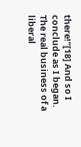there!”[18] And so I conclude as I began. The real business of a liberal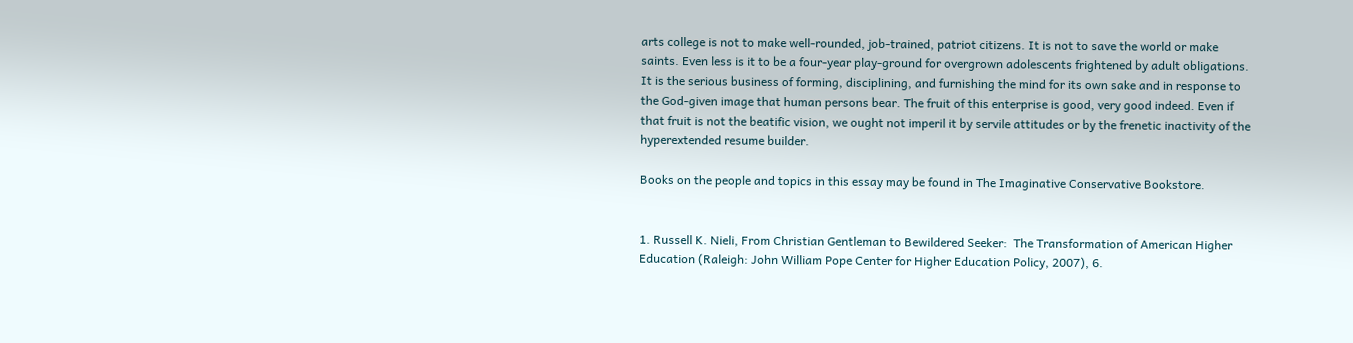arts college is not to make well-rounded, job-trained, patriot citizens. It is not to save the world or make saints. Even less is it to be a four-year play-ground for overgrown adolescents frightened by adult obligations. It is the serious business of forming, disciplining, and furnishing the mind for its own sake and in response to the God-given image that human persons bear. The fruit of this enterprise is good, very good indeed. Even if that fruit is not the beatific vision, we ought not imperil it by servile attitudes or by the frenetic inactivity of the hyperextended resume builder.

Books on the people and topics in this essay may be found in The Imaginative Conservative Bookstore.


1. Russell K. Nieli, From Christian Gentleman to Bewildered Seeker:  The Transformation of American Higher Education (Raleigh: John William Pope Center for Higher Education Policy, 2007), 6.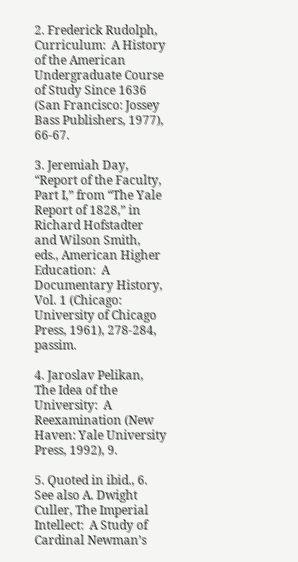2. Frederick Rudolph, Curriculum:  A History of the American Undergraduate Course of Study Since 1636 (San Francisco: Jossey Bass Publishers, 1977), 66-67.

3. Jeremiah Day, “Report of the Faculty, Part I,” from “The Yale Report of 1828,” in Richard Hofstadter and Wilson Smith, eds., American Higher Education:  A Documentary History, Vol. 1 (Chicago:  University of Chicago Press, 1961), 278-284, passim.

4. Jaroslav Pelikan, The Idea of the University:  A Reexamination (New Haven: Yale University Press, 1992), 9.

5. Quoted in ibid., 6.  See also A. Dwight Culler, The Imperial Intellect:  A Study of Cardinal Newman’s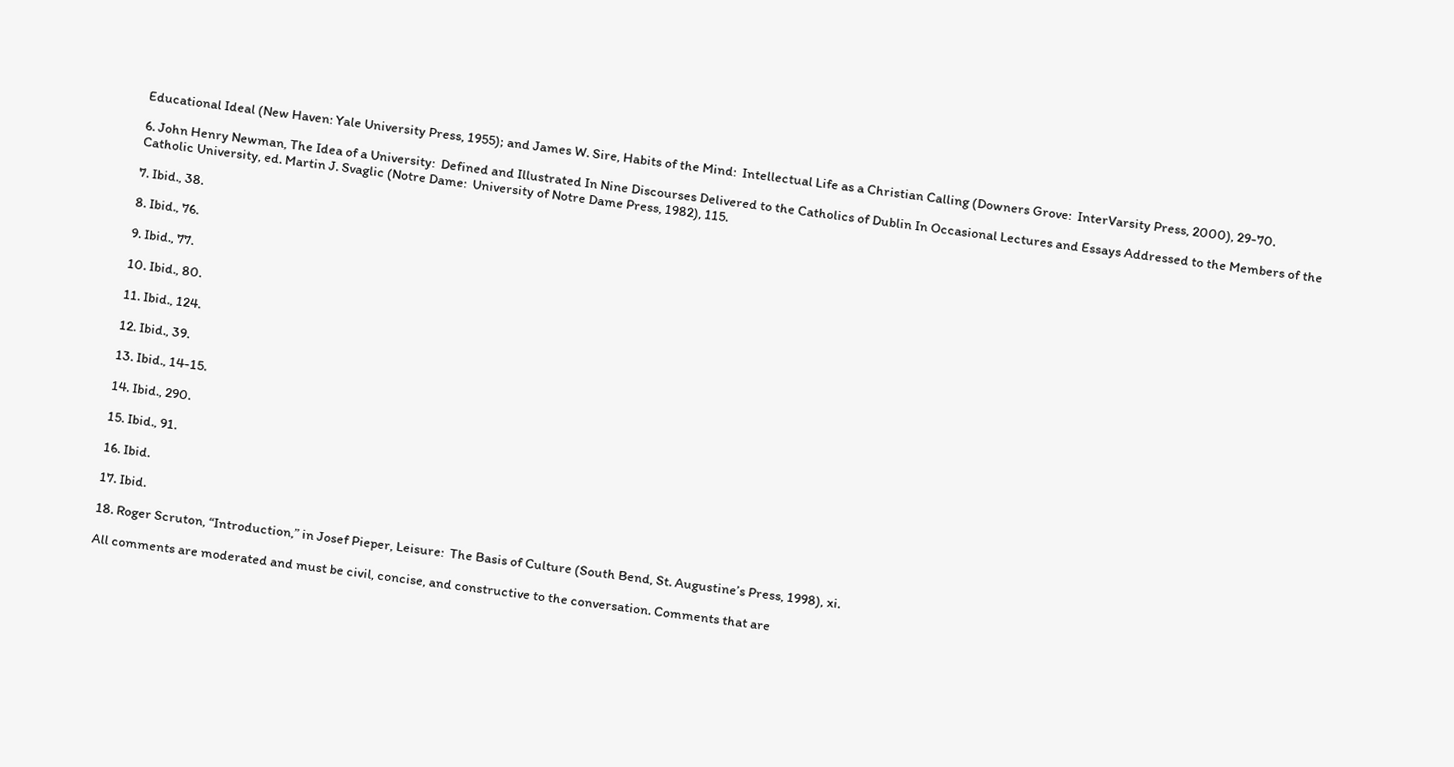Educational Ideal (New Haven: Yale University Press, 1955); and James W. Sire, Habits of the Mind:  Intellectual Life as a Christian Calling (Downers Grove:  InterVarsity Press, 2000), 29-70.

6. John Henry Newman, The Idea of a University:  Defined and Illustrated In Nine Discourses Delivered to the Catholics of Dublin In Occasional Lectures and Essays Addressed to the Members of the Catholic University, ed. Martin J. Svaglic (Notre Dame:  University of Notre Dame Press, 1982), 115.

7. Ibid., 38.

8. Ibid., 76.

9. Ibid., 77.

10. Ibid., 80.

11. Ibid., 124.

12. Ibid., 39.

13. Ibid., 14-15.

14. Ibid., 290.

15. Ibid., 91.

16. Ibid.

17. Ibid.

18. Roger Scruton, “Introduction,” in Josef Pieper, Leisure:  The Basis of Culture (South Bend, St. Augustine’s Press, 1998), xi.

All comments are moderated and must be civil, concise, and constructive to the conversation. Comments that are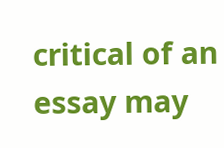critical of an essay may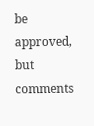be approved, but comments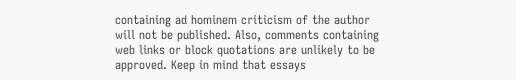containing ad hominem criticism of the author will not be published. Also, comments containing web links or block quotations are unlikely to be approved. Keep in mind that essays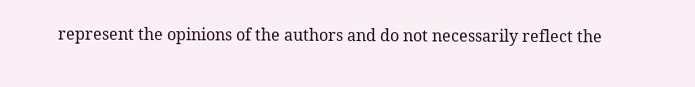represent the opinions of the authors and do not necessarily reflect the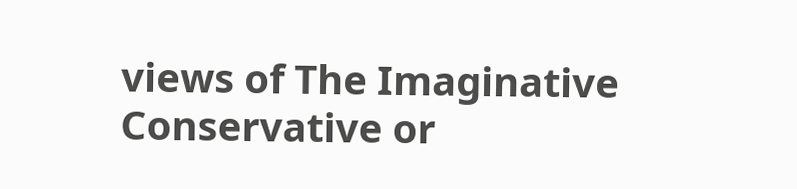views of The Imaginative Conservative or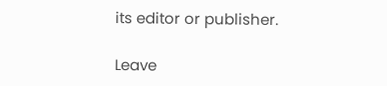its editor or publisher.

Leave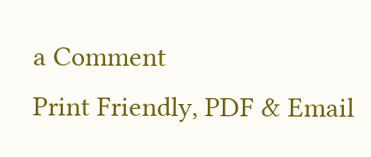a Comment
Print Friendly, PDF & Email